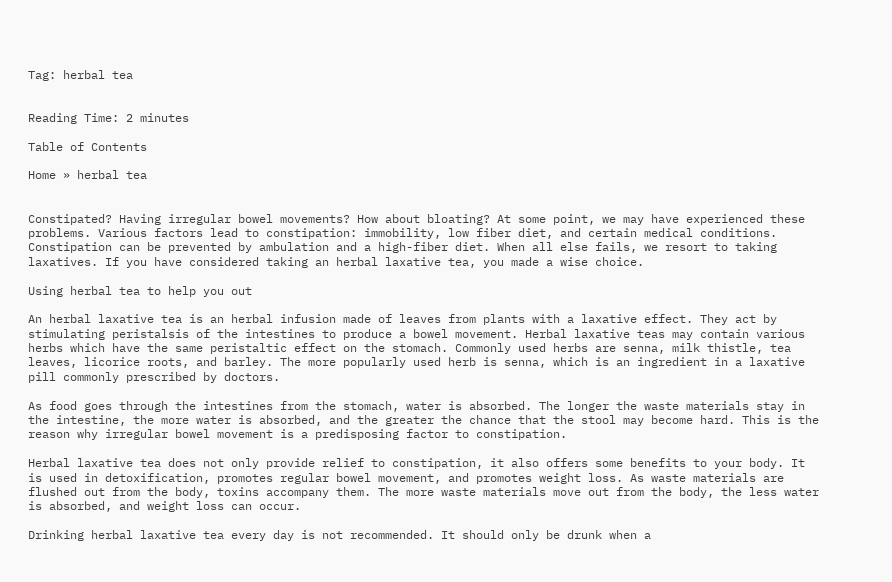Tag: herbal tea


Reading Time: 2 minutes

Table of Contents

Home » herbal tea


Constipated? Having irregular bowel movements? How about bloating? At some point, we may have experienced these problems. Various factors lead to constipation: immobility, low fiber diet, and certain medical conditions. Constipation can be prevented by ambulation and a high-fiber diet. When all else fails, we resort to taking laxatives. If you have considered taking an herbal laxative tea, you made a wise choice.

Using herbal tea to help you out

An herbal laxative tea is an herbal infusion made of leaves from plants with a laxative effect. They act by stimulating peristalsis of the intestines to produce a bowel movement. Herbal laxative teas may contain various herbs which have the same peristaltic effect on the stomach. Commonly used herbs are senna, milk thistle, tea leaves, licorice roots, and barley. The more popularly used herb is senna, which is an ingredient in a laxative pill commonly prescribed by doctors.

As food goes through the intestines from the stomach, water is absorbed. The longer the waste materials stay in the intestine, the more water is absorbed, and the greater the chance that the stool may become hard. This is the reason why irregular bowel movement is a predisposing factor to constipation.

Herbal laxative tea does not only provide relief to constipation, it also offers some benefits to your body. It is used in detoxification, promotes regular bowel movement, and promotes weight loss. As waste materials are flushed out from the body, toxins accompany them. The more waste materials move out from the body, the less water is absorbed, and weight loss can occur.

Drinking herbal laxative tea every day is not recommended. It should only be drunk when a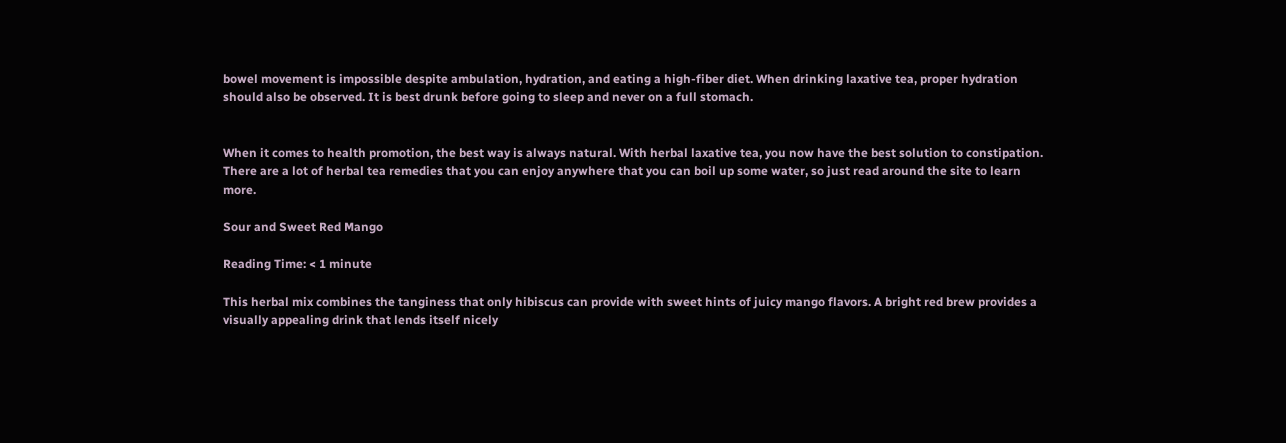bowel movement is impossible despite ambulation, hydration, and eating a high-fiber diet. When drinking laxative tea, proper hydration should also be observed. It is best drunk before going to sleep and never on a full stomach.


When it comes to health promotion, the best way is always natural. With herbal laxative tea, you now have the best solution to constipation. There are a lot of herbal tea remedies that you can enjoy anywhere that you can boil up some water, so just read around the site to learn more.

Sour and Sweet Red Mango

Reading Time: < 1 minute

This herbal mix combines the tanginess that only hibiscus can provide with sweet hints of juicy mango flavors. A bright red brew provides a visually appealing drink that lends itself nicely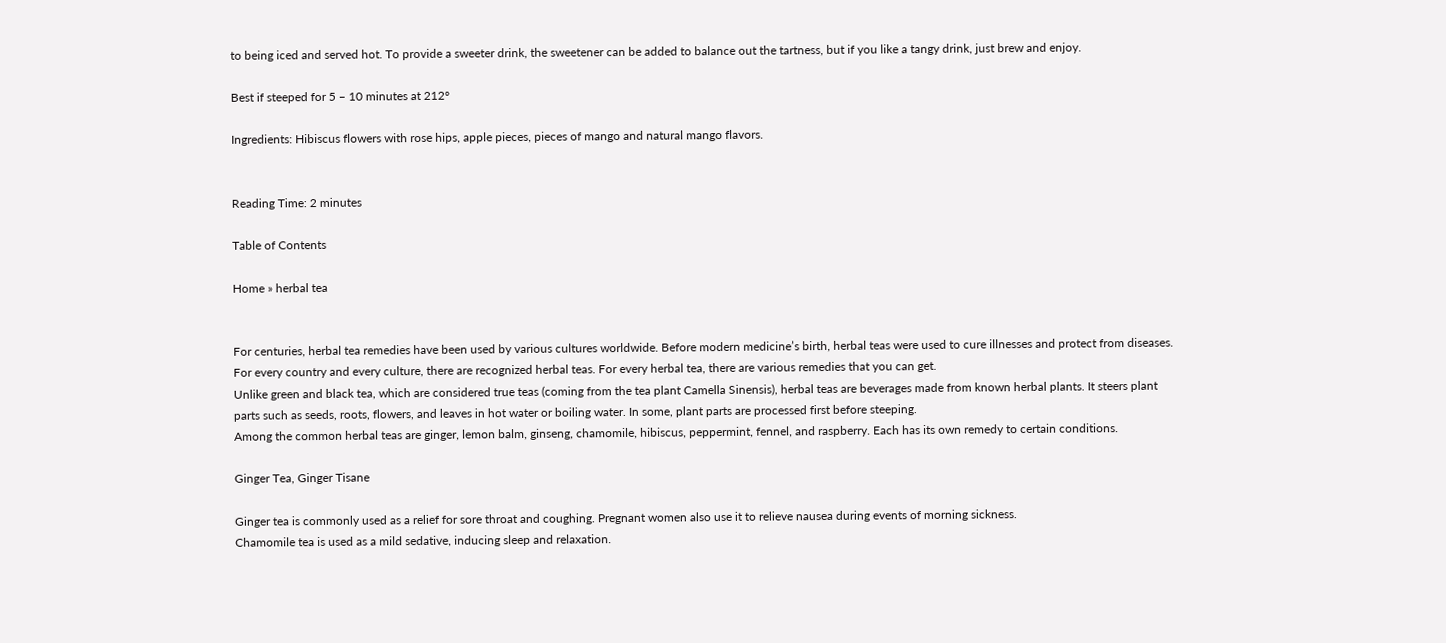to being iced and served hot. To provide a sweeter drink, the sweetener can be added to balance out the tartness, but if you like a tangy drink, just brew and enjoy.

Best if steeped for 5 – 10 minutes at 212°

Ingredients: Hibiscus flowers with rose hips, apple pieces, pieces of mango and natural mango flavors.


Reading Time: 2 minutes

Table of Contents

Home » herbal tea


For centuries, herbal tea remedies have been used by various cultures worldwide. Before modern medicine’s birth, herbal teas were used to cure illnesses and protect from diseases. For every country and every culture, there are recognized herbal teas. For every herbal tea, there are various remedies that you can get.
Unlike green and black tea, which are considered true teas (coming from the tea plant Camella Sinensis), herbal teas are beverages made from known herbal plants. It steers plant parts such as seeds, roots, flowers, and leaves in hot water or boiling water. In some, plant parts are processed first before steeping.
Among the common herbal teas are ginger, lemon balm, ginseng, chamomile, hibiscus, peppermint, fennel, and raspberry. Each has its own remedy to certain conditions.

Ginger Tea, Ginger Tisane

Ginger tea is commonly used as a relief for sore throat and coughing. Pregnant women also use it to relieve nausea during events of morning sickness.
Chamomile tea is used as a mild sedative, inducing sleep and relaxation.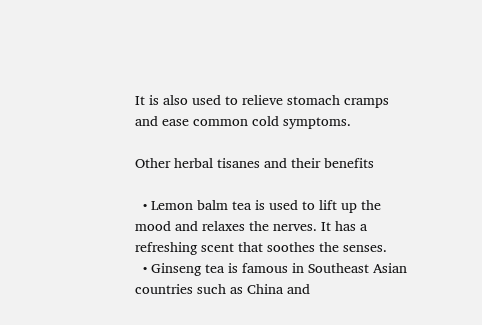It is also used to relieve stomach cramps and ease common cold symptoms.

Other herbal tisanes and their benefits

  • Lemon balm tea is used to lift up the mood and relaxes the nerves. It has a refreshing scent that soothes the senses.
  • Ginseng tea is famous in Southeast Asian countries such as China and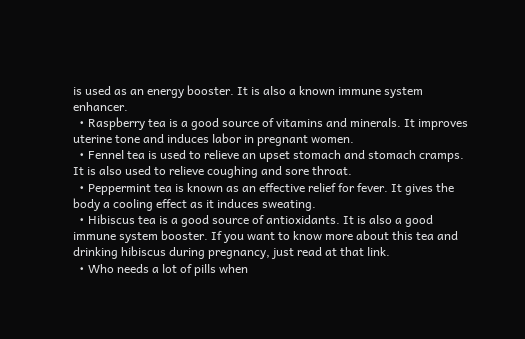is used as an energy booster. It is also a known immune system enhancer.
  • Raspberry tea is a good source of vitamins and minerals. It improves uterine tone and induces labor in pregnant women.
  • Fennel tea is used to relieve an upset stomach and stomach cramps. It is also used to relieve coughing and sore throat.
  • Peppermint tea is known as an effective relief for fever. It gives the body a cooling effect as it induces sweating.
  • Hibiscus tea is a good source of antioxidants. It is also a good immune system booster. If you want to know more about this tea and drinking hibiscus during pregnancy, just read at that link.
  • Who needs a lot of pills when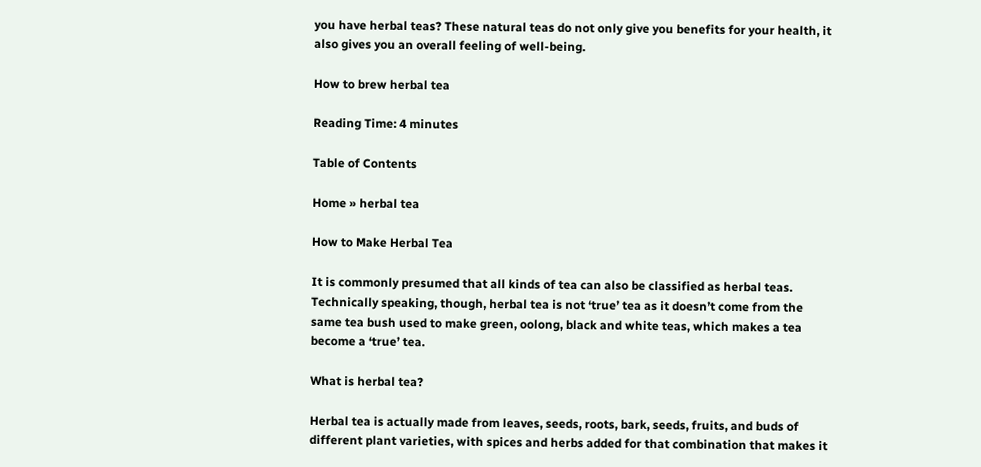you have herbal teas? These natural teas do not only give you benefits for your health, it also gives you an overall feeling of well-being.

How to brew herbal tea

Reading Time: 4 minutes

Table of Contents

Home » herbal tea

How to Make Herbal Tea

It is commonly presumed that all kinds of tea can also be classified as herbal teas. Technically speaking, though, herbal tea is not ‘true’ tea as it doesn’t come from the same tea bush used to make green, oolong, black and white teas, which makes a tea become a ‘true’ tea.

What is herbal tea?

Herbal tea is actually made from leaves, seeds, roots, bark, seeds, fruits, and buds of different plant varieties, with spices and herbs added for that combination that makes it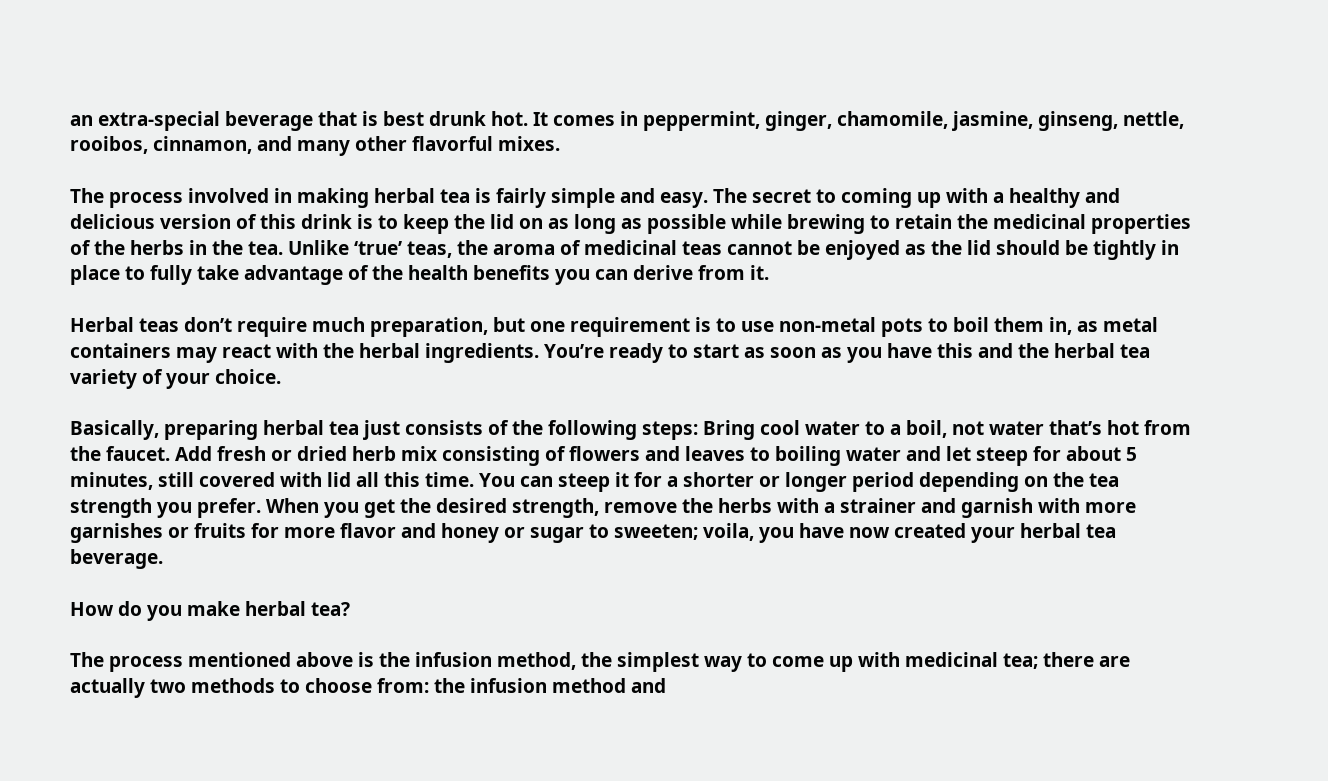an extra-special beverage that is best drunk hot. It comes in peppermint, ginger, chamomile, jasmine, ginseng, nettle, rooibos, cinnamon, and many other flavorful mixes.

The process involved in making herbal tea is fairly simple and easy. The secret to coming up with a healthy and delicious version of this drink is to keep the lid on as long as possible while brewing to retain the medicinal properties of the herbs in the tea. Unlike ‘true’ teas, the aroma of medicinal teas cannot be enjoyed as the lid should be tightly in place to fully take advantage of the health benefits you can derive from it.

Herbal teas don’t require much preparation, but one requirement is to use non-metal pots to boil them in, as metal containers may react with the herbal ingredients. You’re ready to start as soon as you have this and the herbal tea variety of your choice.

Basically, preparing herbal tea just consists of the following steps: Bring cool water to a boil, not water that’s hot from the faucet. Add fresh or dried herb mix consisting of flowers and leaves to boiling water and let steep for about 5 minutes, still covered with lid all this time. You can steep it for a shorter or longer period depending on the tea strength you prefer. When you get the desired strength, remove the herbs with a strainer and garnish with more garnishes or fruits for more flavor and honey or sugar to sweeten; voila, you have now created your herbal tea beverage.

How do you make herbal tea?

The process mentioned above is the infusion method, the simplest way to come up with medicinal tea; there are actually two methods to choose from: the infusion method and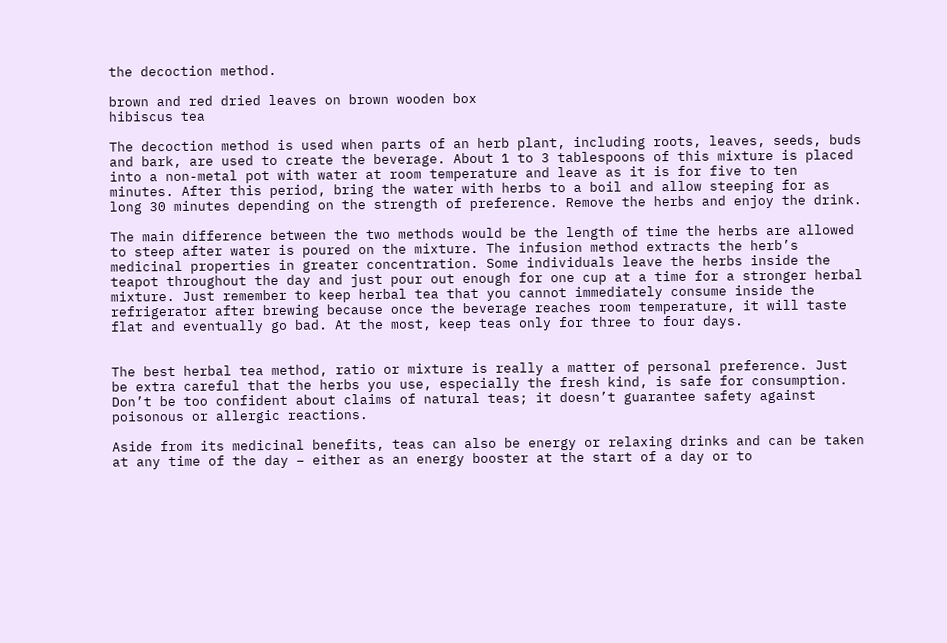the decoction method.

brown and red dried leaves on brown wooden box
hibiscus tea

The decoction method is used when parts of an herb plant, including roots, leaves, seeds, buds and bark, are used to create the beverage. About 1 to 3 tablespoons of this mixture is placed into a non-metal pot with water at room temperature and leave as it is for five to ten minutes. After this period, bring the water with herbs to a boil and allow steeping for as long 30 minutes depending on the strength of preference. Remove the herbs and enjoy the drink.

The main difference between the two methods would be the length of time the herbs are allowed to steep after water is poured on the mixture. The infusion method extracts the herb’s medicinal properties in greater concentration. Some individuals leave the herbs inside the teapot throughout the day and just pour out enough for one cup at a time for a stronger herbal mixture. Just remember to keep herbal tea that you cannot immediately consume inside the refrigerator after brewing because once the beverage reaches room temperature, it will taste flat and eventually go bad. At the most, keep teas only for three to four days.


The best herbal tea method, ratio or mixture is really a matter of personal preference. Just be extra careful that the herbs you use, especially the fresh kind, is safe for consumption. Don’t be too confident about claims of natural teas; it doesn’t guarantee safety against poisonous or allergic reactions.

Aside from its medicinal benefits, teas can also be energy or relaxing drinks and can be taken at any time of the day – either as an energy booster at the start of a day or to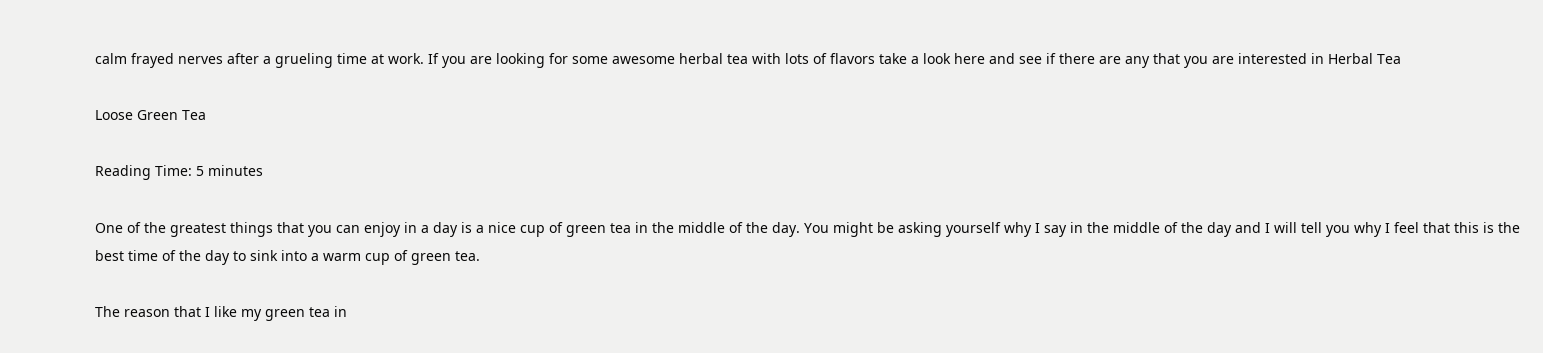calm frayed nerves after a grueling time at work. If you are looking for some awesome herbal tea with lots of flavors take a look here and see if there are any that you are interested in Herbal Tea

Loose Green Tea

Reading Time: 5 minutes

One of the greatest things that you can enjoy in a day is a nice cup of green tea in the middle of the day. You might be asking yourself why I say in the middle of the day and I will tell you why I feel that this is the best time of the day to sink into a warm cup of green tea.

The reason that I like my green tea in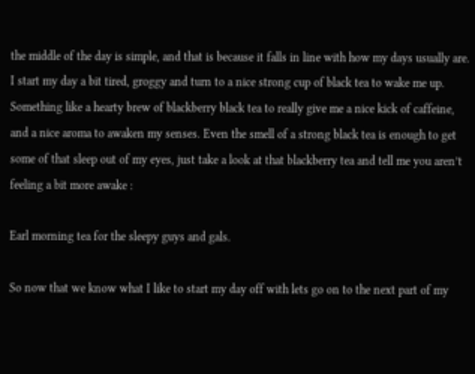the middle of the day is simple, and that is because it falls in line with how my days usually are. I start my day a bit tired, groggy and turn to a nice strong cup of black tea to wake me up. Something like a hearty brew of blackberry black tea to really give me a nice kick of caffeine, and a nice aroma to awaken my senses. Even the smell of a strong black tea is enough to get some of that sleep out of my eyes, just take a look at that blackberry tea and tell me you aren’t feeling a bit more awake :

Earl morning tea for the sleepy guys and gals.

So now that we know what I like to start my day off with lets go on to the next part of my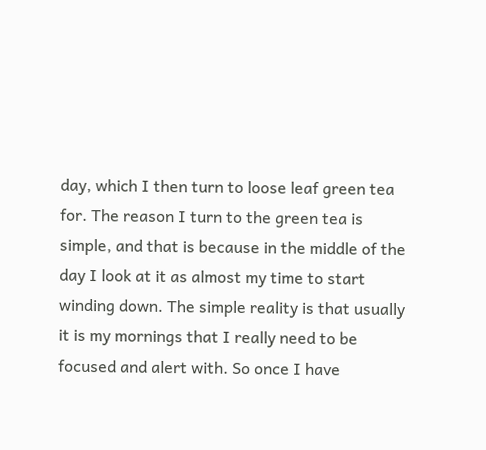day, which I then turn to loose leaf green tea for. The reason I turn to the green tea is simple, and that is because in the middle of the day I look at it as almost my time to start winding down. The simple reality is that usually it is my mornings that I really need to be focused and alert with. So once I have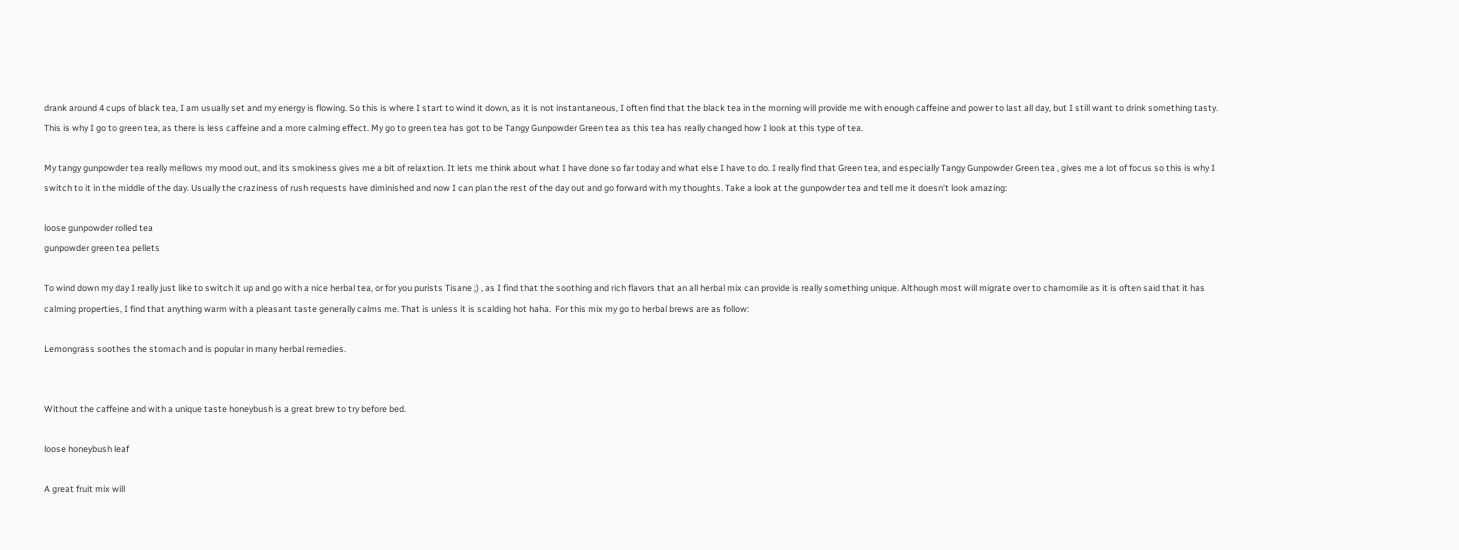drank around 4 cups of black tea, I am usually set and my energy is flowing. So this is where I start to wind it down, as it is not instantaneous, I often find that the black tea in the morning will provide me with enough caffeine and power to last all day, but I still want to drink something tasty. This is why I go to green tea, as there is less caffeine and a more calming effect. My go to green tea has got to be Tangy Gunpowder Green tea as this tea has really changed how I look at this type of tea.

My tangy gunpowder tea really mellows my mood out, and its smokiness gives me a bit of relaxtion. It lets me think about what I have done so far today and what else I have to do. I really find that Green tea, and especially Tangy Gunpowder Green tea , gives me a lot of focus so this is why I switch to it in the middle of the day. Usually the craziness of rush requests have diminished and now I can plan the rest of the day out and go forward with my thoughts. Take a look at the gunpowder tea and tell me it doesn’t look amazing:

loose gunpowder rolled tea
gunpowder green tea pellets

To wind down my day I really just like to switch it up and go with a nice herbal tea, or for you purists Tisane ;) , as I find that the soothing and rich flavors that an all herbal mix can provide is really something unique. Although most will migrate over to chamomile as it is often said that it has calming properties, I find that anything warm with a pleasant taste generally calms me. That is unless it is scalding hot haha.  For this mix my go to herbal brews are as follow:

Lemongrass soothes the stomach and is popular in many herbal remedies.


Without the caffeine and with a unique taste honeybush is a great brew to try before bed.

loose honeybush leaf

A great fruit mix will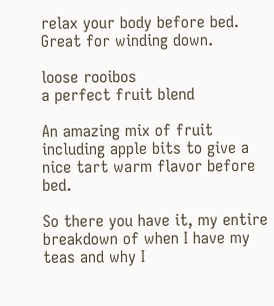relax your body before bed. Great for winding down.

loose rooibos
a perfect fruit blend

An amazing mix of fruit including apple bits to give a nice tart warm flavor before bed.

So there you have it, my entire breakdown of when I have my teas and why I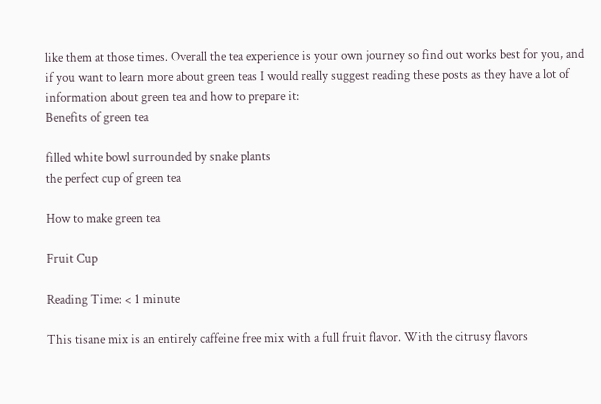like them at those times. Overall the tea experience is your own journey so find out works best for you, and if you want to learn more about green teas I would really suggest reading these posts as they have a lot of information about green tea and how to prepare it:
Benefits of green tea

filled white bowl surrounded by snake plants
the perfect cup of green tea

How to make green tea

Fruit Cup

Reading Time: < 1 minute

This tisane mix is an entirely caffeine free mix with a full fruit flavor. With the citrusy flavors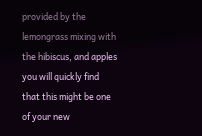provided by the lemongrass mixing with the hibiscus, and apples you will quickly find that this might be one of your new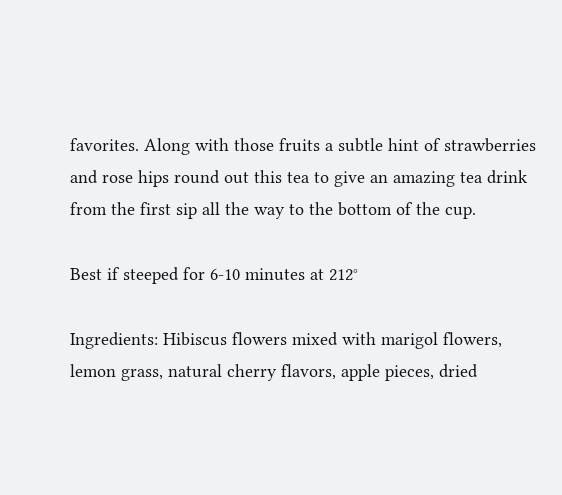favorites. Along with those fruits a subtle hint of strawberries and rose hips round out this tea to give an amazing tea drink from the first sip all the way to the bottom of the cup.

Best if steeped for 6-10 minutes at 212°

Ingredients: Hibiscus flowers mixed with marigol flowers, lemon grass, natural cherry flavors, apple pieces, dried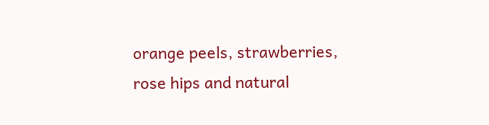orange peels, strawberries, rose hips and natural